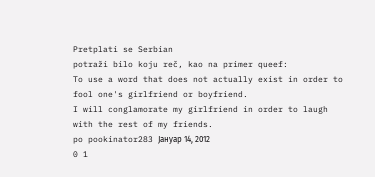Pretplati se Serbian
potraži bilo koju reč, kao na primer queef:
To use a word that does not actually exist in order to fool one's girlfriend or boyfriend.
I will conglamorate my girlfriend in order to laugh with the rest of my friends.
po pookinator283 Јануар 14, 2012
0 1